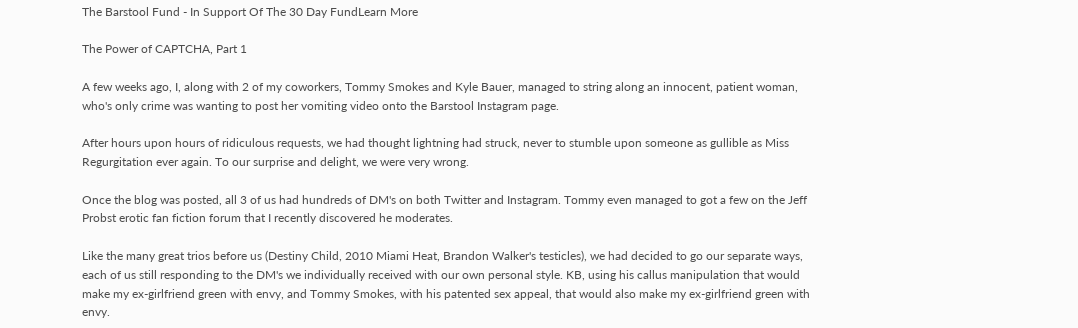The Barstool Fund - In Support Of The 30 Day FundLearn More

The Power of CAPTCHA, Part 1

A few weeks ago, I, along with 2 of my coworkers, Tommy Smokes and Kyle Bauer, managed to string along an innocent, patient woman, who's only crime was wanting to post her vomiting video onto the Barstool Instagram page.

After hours upon hours of ridiculous requests, we had thought lightning had struck, never to stumble upon someone as gullible as Miss Regurgitation ever again. To our surprise and delight, we were very wrong.

Once the blog was posted, all 3 of us had hundreds of DM's on both Twitter and Instagram. Tommy even managed to got a few on the Jeff Probst erotic fan fiction forum that I recently discovered he moderates.

Like the many great trios before us (Destiny Child, 2010 Miami Heat, Brandon Walker's testicles), we had decided to go our separate ways, each of us still responding to the DM's we individually received with our own personal style. KB, using his callus manipulation that would make my ex-girlfriend green with envy, and Tommy Smokes, with his patented sex appeal, that would also make my ex-girlfriend green with envy.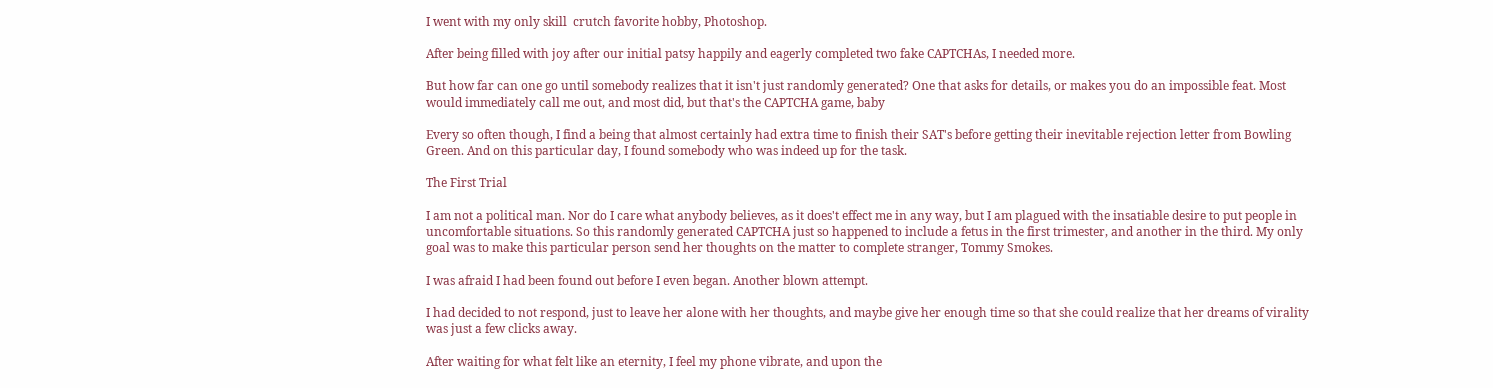I went with my only skill  crutch favorite hobby, Photoshop.

After being filled with joy after our initial patsy happily and eagerly completed two fake CAPTCHAs, I needed more.

But how far can one go until somebody realizes that it isn't just randomly generated? One that asks for details, or makes you do an impossible feat. Most would immediately call me out, and most did, but that's the CAPTCHA game, baby

Every so often though, I find a being that almost certainly had extra time to finish their SAT's before getting their inevitable rejection letter from Bowling Green. And on this particular day, I found somebody who was indeed up for the task.

The First Trial

I am not a political man. Nor do I care what anybody believes, as it does't effect me in any way, but I am plagued with the insatiable desire to put people in uncomfortable situations. So this randomly generated CAPTCHA just so happened to include a fetus in the first trimester, and another in the third. My only goal was to make this particular person send her thoughts on the matter to complete stranger, Tommy Smokes.

I was afraid I had been found out before I even began. Another blown attempt.

I had decided to not respond, just to leave her alone with her thoughts, and maybe give her enough time so that she could realize that her dreams of virality was just a few clicks away.

After waiting for what felt like an eternity, I feel my phone vibrate, and upon the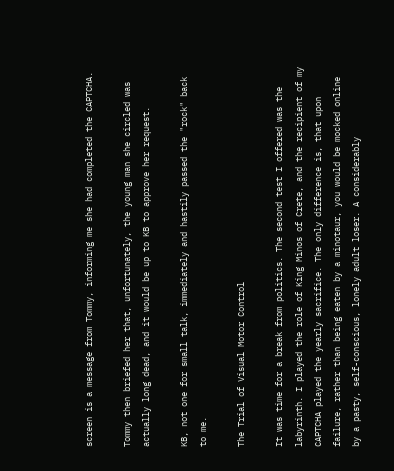screen is a message from Tommy, informing me she had completed the CAPTCHA.

Tommy then briefed her that, unfortunately, the young man she circled was actually long dead, and it would be up to KB to approve her request.

KB, not one for small talk, immediately and hastily passed the "rock" back to me.

The Trial of Visual Motor Control

It was time for a break from politics. The second test I offered was the labyrinth. I played the role of King Minos of Crete, and the recipient of my CAPTCHA played the yearly sacrifice. The only difference is, that upon failure, rather than being eaten by a minotaur, you would be mocked online by a pasty, self-conscious, lonely adult loser. A considerably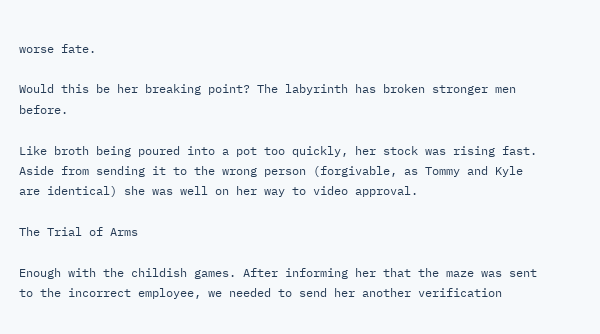worse fate.

Would this be her breaking point? The labyrinth has broken stronger men before.

Like broth being poured into a pot too quickly, her stock was rising fast. Aside from sending it to the wrong person (forgivable, as Tommy and Kyle are identical) she was well on her way to video approval.

The Trial of Arms

Enough with the childish games. After informing her that the maze was sent to the incorrect employee, we needed to send her another verification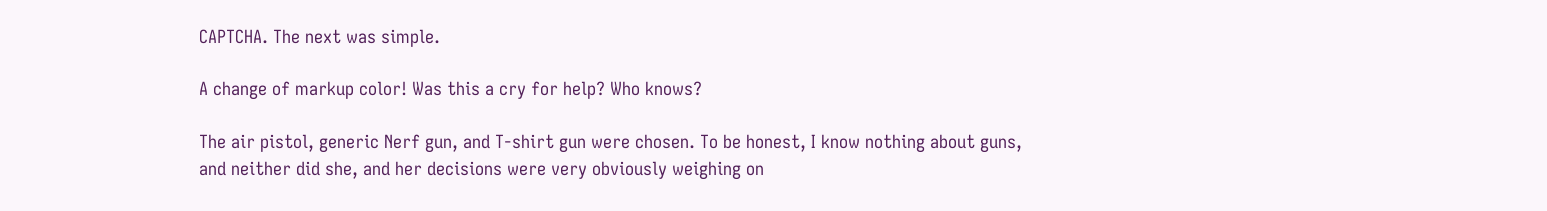CAPTCHA. The next was simple.

A change of markup color! Was this a cry for help? Who knows?

The air pistol, generic Nerf gun, and T-shirt gun were chosen. To be honest, I know nothing about guns, and neither did she, and her decisions were very obviously weighing on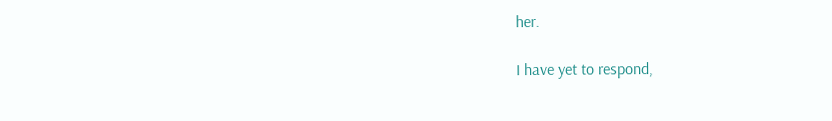her.

I have yet to respond,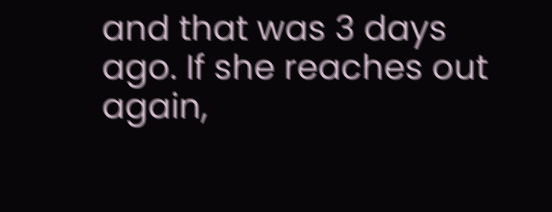and that was 3 days ago. If she reaches out again,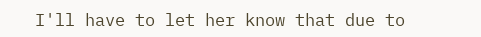I'll have to let her know that due to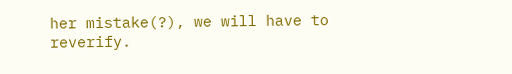her mistake(?), we will have to reverify.